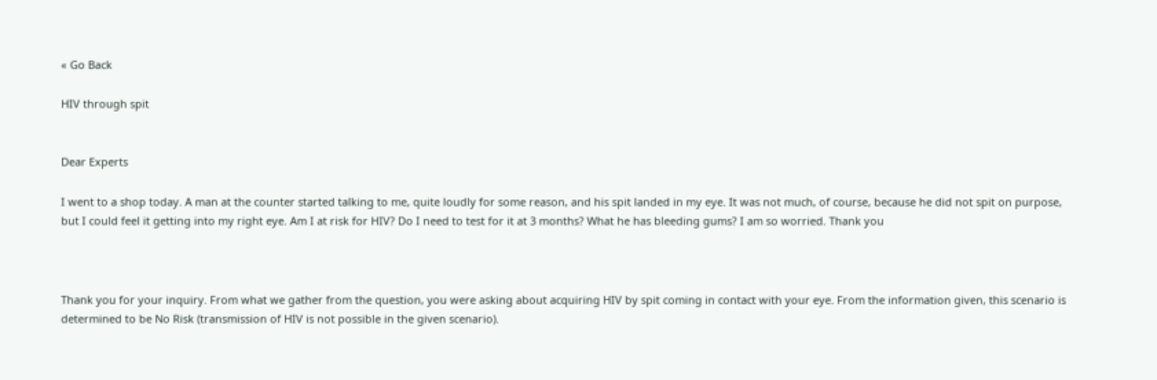« Go Back

HIV through spit


Dear Experts

I went to a shop today. A man at the counter started talking to me, quite loudly for some reason, and his spit landed in my eye. It was not much, of course, because he did not spit on purpose, but I could feel it getting into my right eye. Am I at risk for HIV? Do I need to test for it at 3 months? What he has bleeding gums? I am so worried. Thank you



Thank you for your inquiry. From what we gather from the question, you were asking about acquiring HIV by spit coming in contact with your eye. From the information given, this scenario is determined to be No Risk (transmission of HIV is not possible in the given scenario).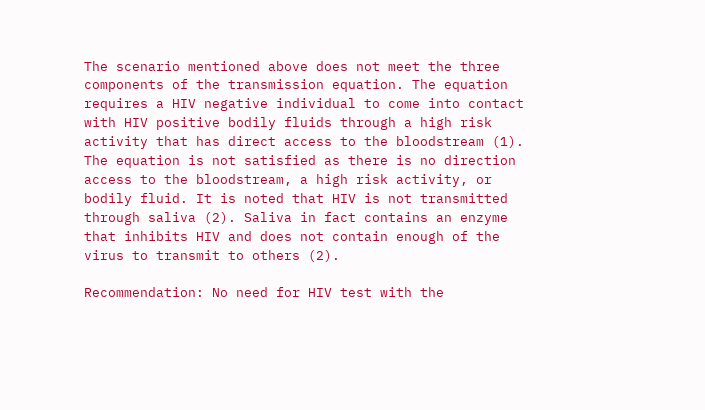The scenario mentioned above does not meet the three components of the transmission equation. The equation requires a HIV negative individual to come into contact with HIV positive bodily fluids through a high risk activity that has direct access to the bloodstream (1). The equation is not satisfied as there is no direction access to the bloodstream, a high risk activity, or bodily fluid. It is noted that HIV is not transmitted through saliva (2). Saliva in fact contains an enzyme that inhibits HIV and does not contain enough of the virus to transmit to others (2).

Recommendation: No need for HIV test with the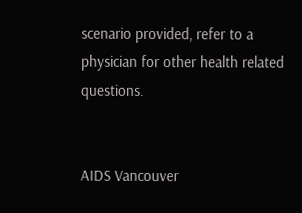scenario provided, refer to a physician for other health related questions.


AIDS Vancouver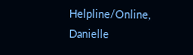Helpline/Online, Danielle